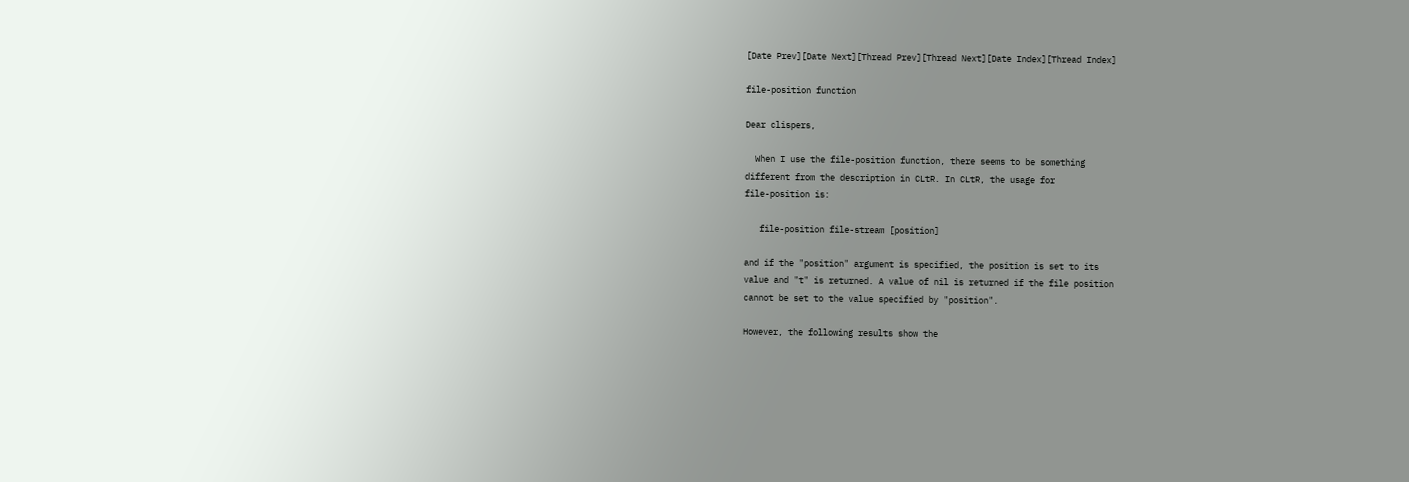[Date Prev][Date Next][Thread Prev][Thread Next][Date Index][Thread Index]

file-position function

Dear clispers,

  When I use the file-position function, there seems to be something
different from the description in CLtR. In CLtR, the usage for
file-position is:

   file-position file-stream [position]

and if the "position" argument is specified, the position is set to its
value and "t" is returned. A value of nil is returned if the file position
cannot be set to the value specified by "position".

However, the following results show the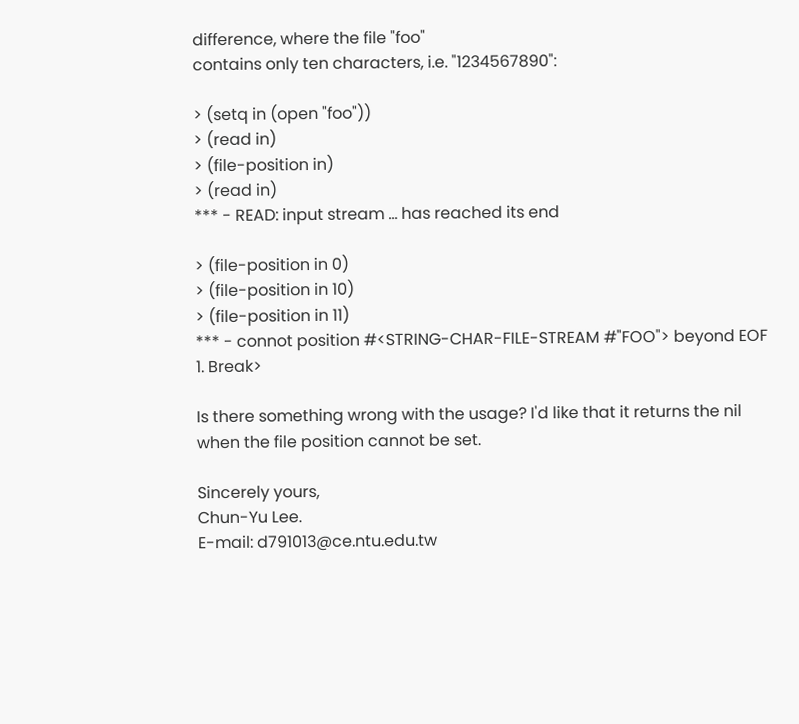difference, where the file "foo"
contains only ten characters, i.e. "1234567890":

> (setq in (open "foo"))
> (read in)
> (file-position in)
> (read in)
*** - READ: input stream ... has reached its end

> (file-position in 0)
> (file-position in 10)
> (file-position in 11)
*** - connot position #<STRING-CHAR-FILE-STREAM #"FOO"> beyond EOF
1. Break>

Is there something wrong with the usage? I'd like that it returns the nil
when the file position cannot be set.

Sincerely yours,
Chun-Yu Lee.
E-mail: d791013@ce.ntu.edu.tw